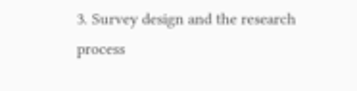3. Survey design and the research process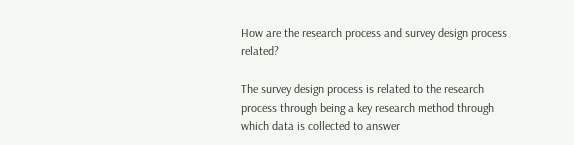How are the research process and survey design process related?

The survey design process is related to the research process through being a key research method through which data is collected to answer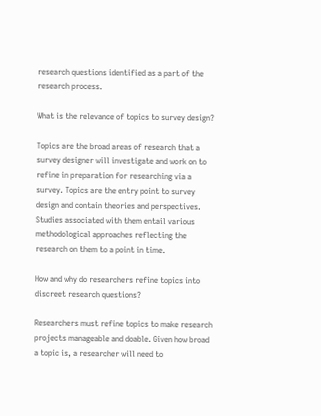research questions identified as a part of the research process.

What is the relevance of topics to survey design?

Topics are the broad areas of research that a survey designer will investigate and work on to refine in preparation for researching via a survey. Topics are the entry point to survey design and contain theories and perspectives. Studies associated with them entail various methodological approaches reflecting the research on them to a point in time.

How and why do researchers refine topics into discreet research questions?

Researchers must refine topics to make research projects manageable and doable. Given how broad a topic is, a researcher will need to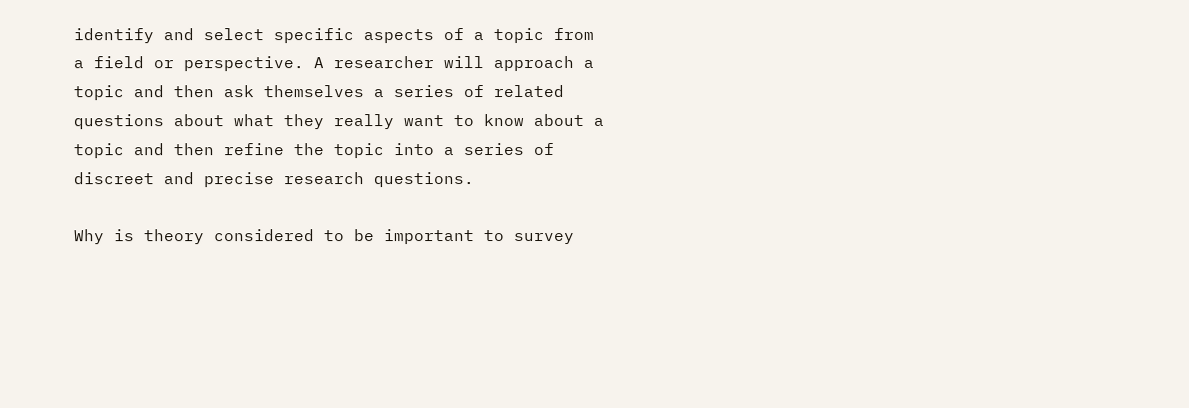identify and select specific aspects of a topic from a field or perspective. A researcher will approach a topic and then ask themselves a series of related questions about what they really want to know about a topic and then refine the topic into a series of discreet and precise research questions.

Why is theory considered to be important to survey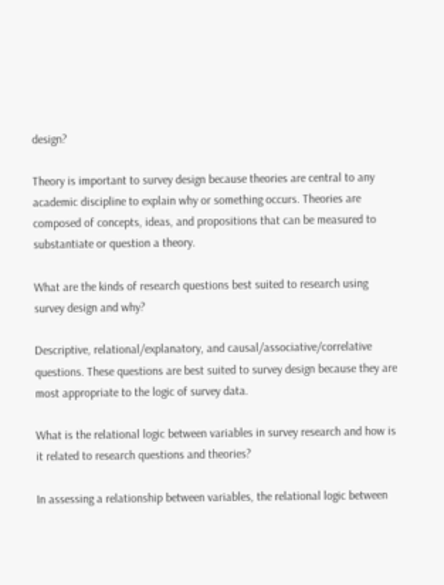design?

Theory is important to survey design because theories are central to any academic discipline to explain why or something occurs. Theories are composed of concepts, ideas, and propositions that can be measured to substantiate or question a theory.

What are the kinds of research questions best suited to research using survey design and why?

Descriptive, relational/explanatory, and causal/associative/correlative questions. These questions are best suited to survey design because they are most appropriate to the logic of survey data.

What is the relational logic between variables in survey research and how is it related to research questions and theories?

In assessing a relationship between variables, the relational logic between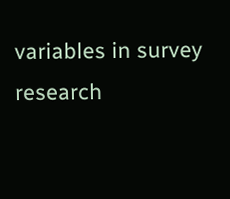variables in survey research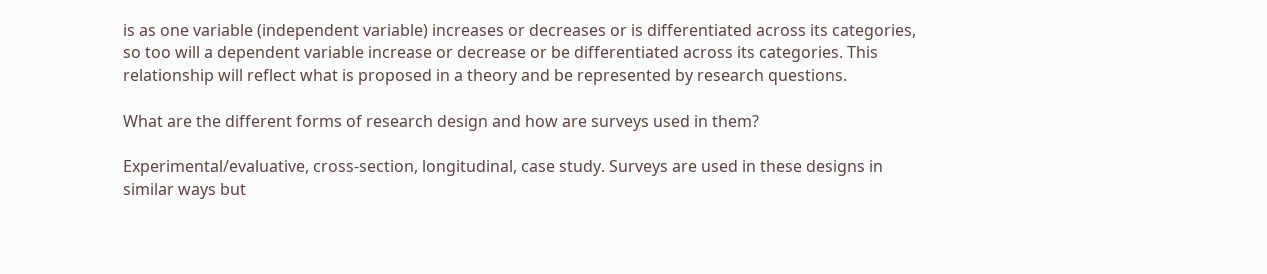is as one variable (independent variable) increases or decreases or is differentiated across its categories, so too will a dependent variable increase or decrease or be differentiated across its categories. This relationship will reflect what is proposed in a theory and be represented by research questions.

What are the different forms of research design and how are surveys used in them?

Experimental/evaluative, cross-section, longitudinal, case study. Surveys are used in these designs in similar ways but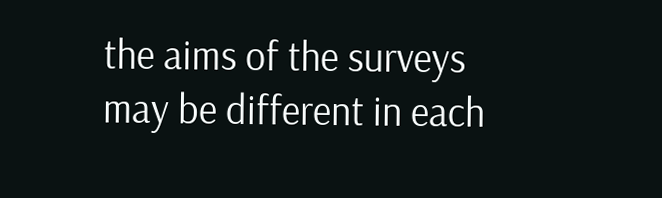the aims of the surveys may be different in each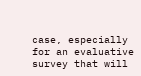case, especially for an evaluative survey that will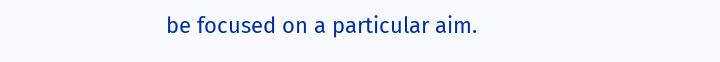be focused on a particular aim.